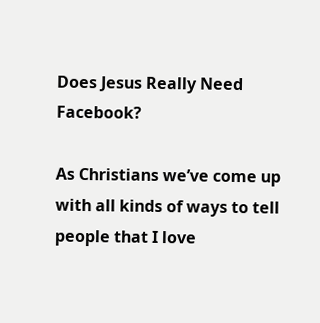Does Jesus Really Need Facebook?

As Christians we’ve come up with all kinds of ways to tell people that I love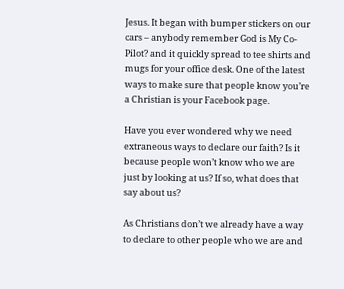Jesus. It began with bumper stickers on our cars – anybody remember God is My Co-Pilot? and it quickly spread to tee shirts and mugs for your office desk. One of the latest ways to make sure that people know you’re a Christian is your Facebook page.

Have you ever wondered why we need extraneous ways to declare our faith? Is it because people won’t know who we are just by looking at us? If so, what does that say about us?

As Christians don’t we already have a way to declare to other people who we are and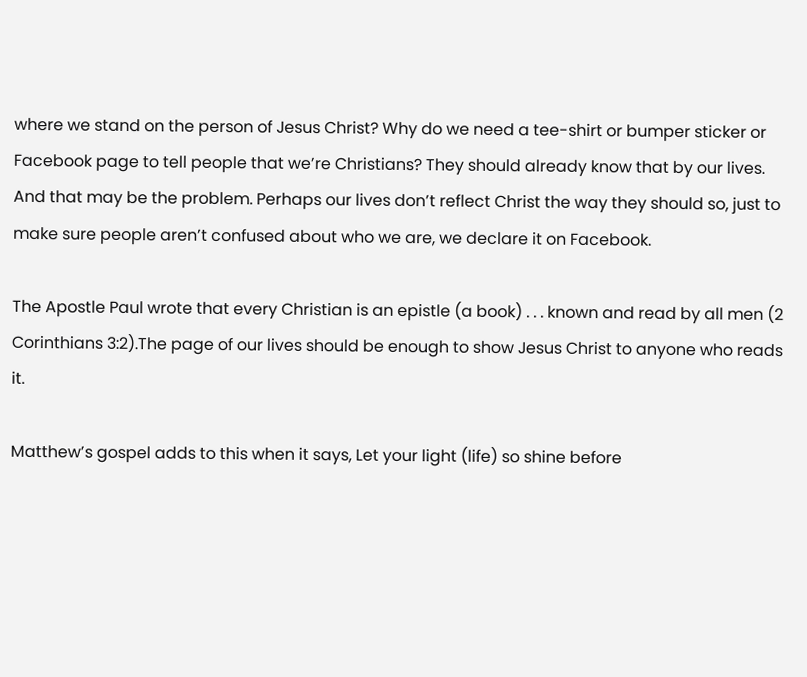where we stand on the person of Jesus Christ? Why do we need a tee-shirt or bumper sticker or Facebook page to tell people that we’re Christians? They should already know that by our lives. And that may be the problem. Perhaps our lives don’t reflect Christ the way they should so, just to make sure people aren’t confused about who we are, we declare it on Facebook.

The Apostle Paul wrote that every Christian is an epistle (a book) . . . known and read by all men (2 Corinthians 3:2).The page of our lives should be enough to show Jesus Christ to anyone who reads it.

Matthew’s gospel adds to this when it says, Let your light (life) so shine before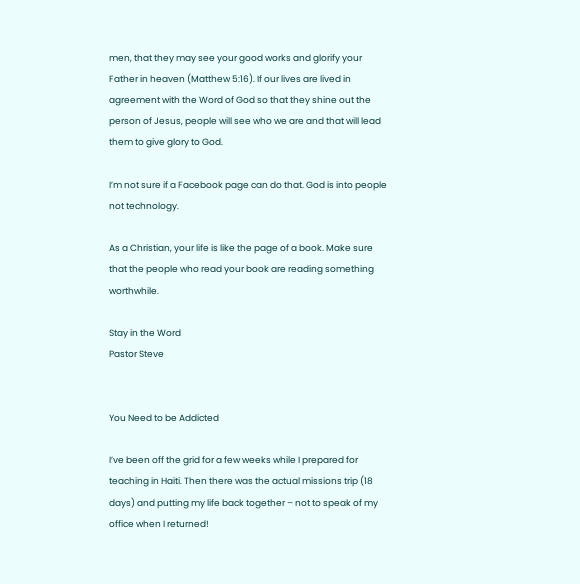men, that they may see your good works and glorify your Father in heaven (Matthew 5:16). If our lives are lived in agreement with the Word of God so that they shine out the person of Jesus, people will see who we are and that will lead them to give glory to God.

I’m not sure if a Facebook page can do that. God is into people not technology.

As a Christian, your life is like the page of a book. Make sure that the people who read your book are reading something worthwhile.

Stay in the Word
Pastor Steve


You Need to be Addicted

I’ve been off the grid for a few weeks while I prepared for teaching in Haiti. Then there was the actual missions trip (18 days) and putting my life back together – not to speak of my office when I returned!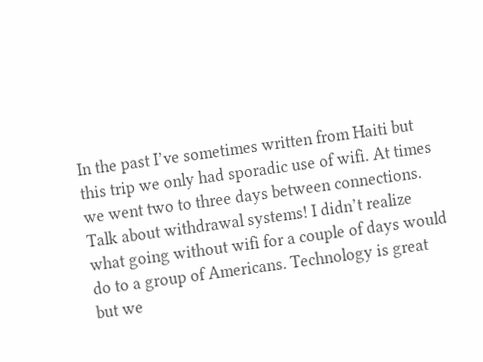In the past I’ve sometimes written from Haiti but this trip we only had sporadic use of wifi. At times we went two to three days between connections. Talk about withdrawal systems! I didn’t realize what going without wifi for a couple of days would do to a group of Americans. Technology is great but we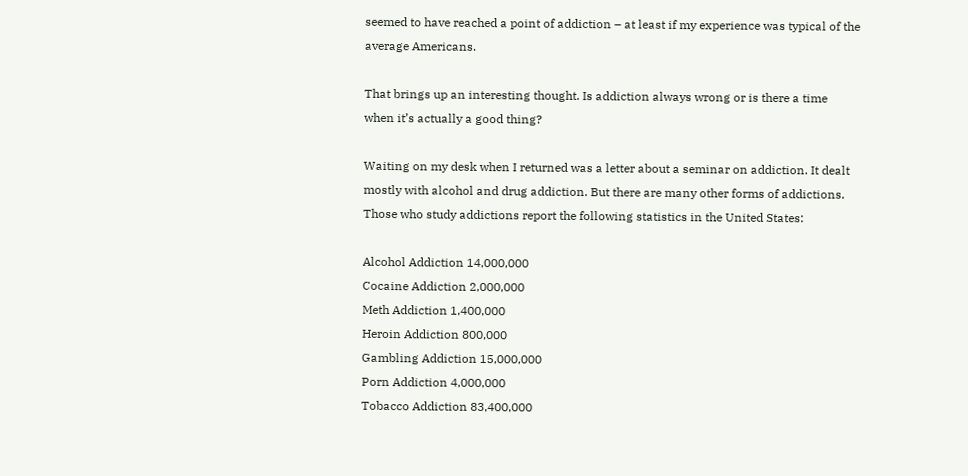seemed to have reached a point of addiction – at least if my experience was typical of the average Americans.

That brings up an interesting thought. Is addiction always wrong or is there a time when it’s actually a good thing?

Waiting on my desk when I returned was a letter about a seminar on addiction. It dealt mostly with alcohol and drug addiction. But there are many other forms of addictions. Those who study addictions report the following statistics in the United States:

Alcohol Addiction 14,000,000
Cocaine Addiction 2,000,000
Meth Addiction 1,400,000
Heroin Addiction 800,000
Gambling Addiction 15,000,000
Porn Addiction 4,000,000
Tobacco Addiction 83,400,000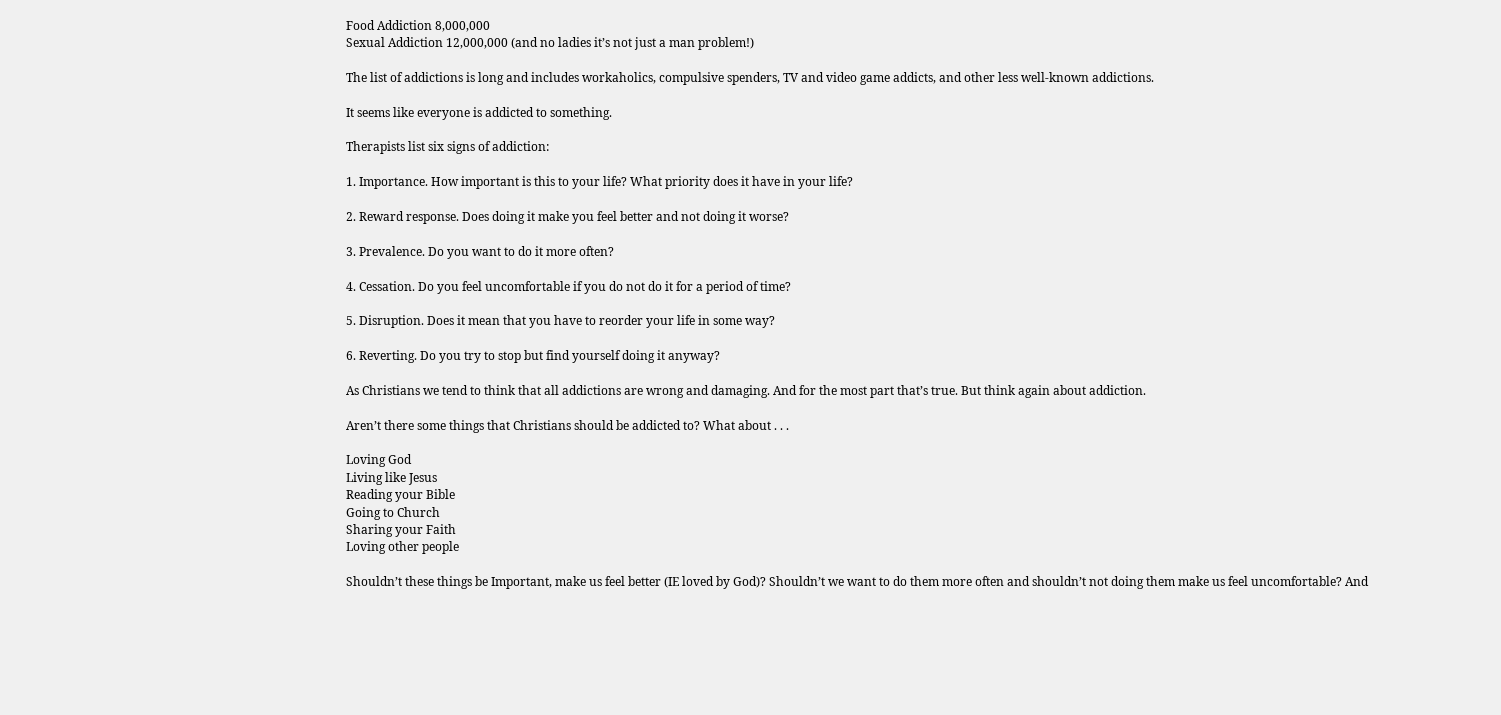Food Addiction 8,000,000
Sexual Addiction 12,000,000 (and no ladies it’s not just a man problem!)

The list of addictions is long and includes workaholics, compulsive spenders, TV and video game addicts, and other less well-known addictions.

It seems like everyone is addicted to something.

Therapists list six signs of addiction:

1. Importance. How important is this to your life? What priority does it have in your life?

2. Reward response. Does doing it make you feel better and not doing it worse?

3. Prevalence. Do you want to do it more often?

4. Cessation. Do you feel uncomfortable if you do not do it for a period of time?

5. Disruption. Does it mean that you have to reorder your life in some way?

6. Reverting. Do you try to stop but find yourself doing it anyway?

As Christians we tend to think that all addictions are wrong and damaging. And for the most part that’s true. But think again about addiction.

Aren’t there some things that Christians should be addicted to? What about . . .

Loving God
Living like Jesus
Reading your Bible
Going to Church
Sharing your Faith
Loving other people

Shouldn’t these things be Important, make us feel better (IE loved by God)? Shouldn’t we want to do them more often and shouldn’t not doing them make us feel uncomfortable? And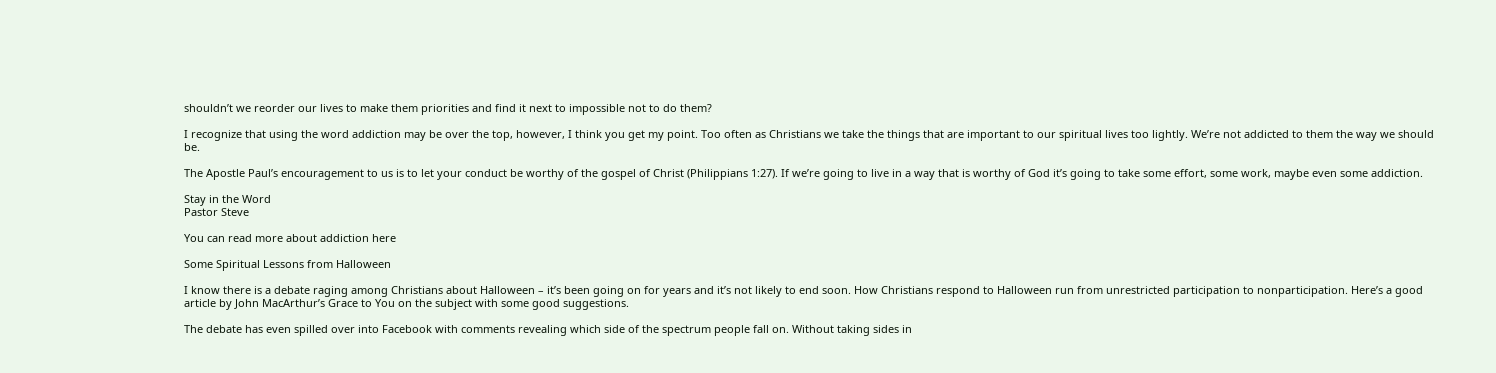shouldn’t we reorder our lives to make them priorities and find it next to impossible not to do them?

I recognize that using the word addiction may be over the top, however, I think you get my point. Too often as Christians we take the things that are important to our spiritual lives too lightly. We’re not addicted to them the way we should be.

The Apostle Paul’s encouragement to us is to let your conduct be worthy of the gospel of Christ (Philippians 1:27). If we’re going to live in a way that is worthy of God it’s going to take some effort, some work, maybe even some addiction.

Stay in the Word
Pastor Steve

You can read more about addiction here

Some Spiritual Lessons from Halloween

I know there is a debate raging among Christians about Halloween – it’s been going on for years and it’s not likely to end soon. How Christians respond to Halloween run from unrestricted participation to nonparticipation. Here’s a good article by John MacArthur’s Grace to You on the subject with some good suggestions.

The debate has even spilled over into Facebook with comments revealing which side of the spectrum people fall on. Without taking sides in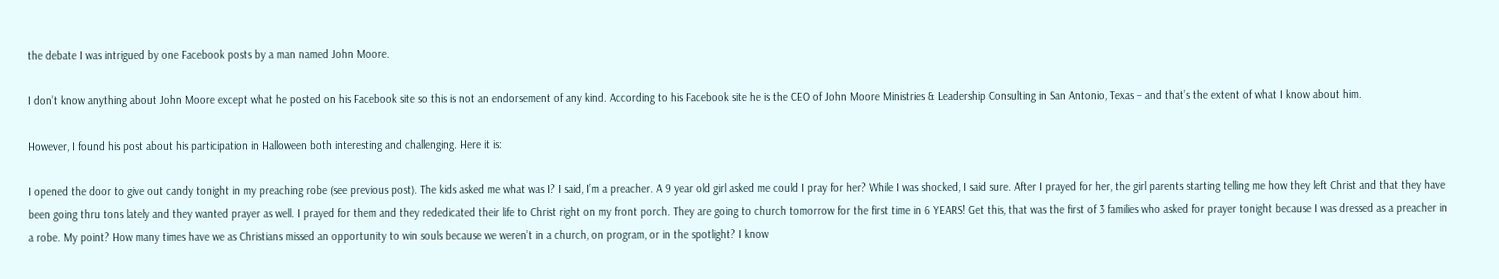the debate I was intrigued by one Facebook posts by a man named John Moore.

I don’t know anything about John Moore except what he posted on his Facebook site so this is not an endorsement of any kind. According to his Facebook site he is the CEO of John Moore Ministries & Leadership Consulting in San Antonio, Texas – and that’s the extent of what I know about him.

However, I found his post about his participation in Halloween both interesting and challenging. Here it is:

I opened the door to give out candy tonight in my preaching robe (see previous post). The kids asked me what was I? I said, I’m a preacher. A 9 year old girl asked me could I pray for her? While I was shocked, I said sure. After I prayed for her, the girl parents starting telling me how they left Christ and that they have been going thru tons lately and they wanted prayer as well. I prayed for them and they rededicated their life to Christ right on my front porch. They are going to church tomorrow for the first time in 6 YEARS! Get this, that was the first of 3 families who asked for prayer tonight because I was dressed as a preacher in a robe. My point? How many times have we as Christians missed an opportunity to win souls because we weren’t in a church, on program, or in the spotlight? I know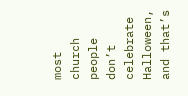most church people don’t celebrate Halloween, and that’s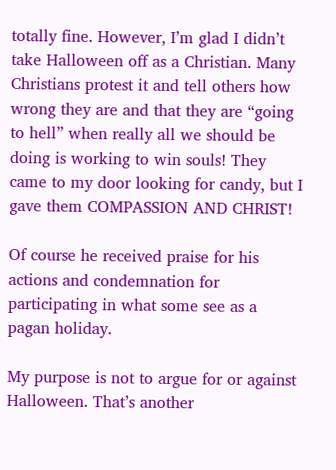totally fine. However, I’m glad I didn’t take Halloween off as a Christian. Many Christians protest it and tell others how wrong they are and that they are “going to hell” when really all we should be doing is working to win souls! They came to my door looking for candy, but I gave them COMPASSION AND CHRIST!

Of course he received praise for his actions and condemnation for participating in what some see as a pagan holiday.

My purpose is not to argue for or against Halloween. That’s another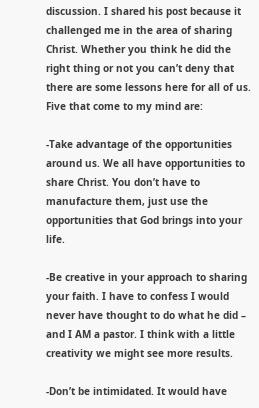discussion. I shared his post because it challenged me in the area of sharing Christ. Whether you think he did the right thing or not you can’t deny that there are some lessons here for all of us. Five that come to my mind are:

-Take advantage of the opportunities around us. We all have opportunities to share Christ. You don’t have to manufacture them, just use the opportunities that God brings into your life.

-Be creative in your approach to sharing your faith. I have to confess I would never have thought to do what he did – and I AM a pastor. I think with a little creativity we might see more results.

-Don’t be intimidated. It would have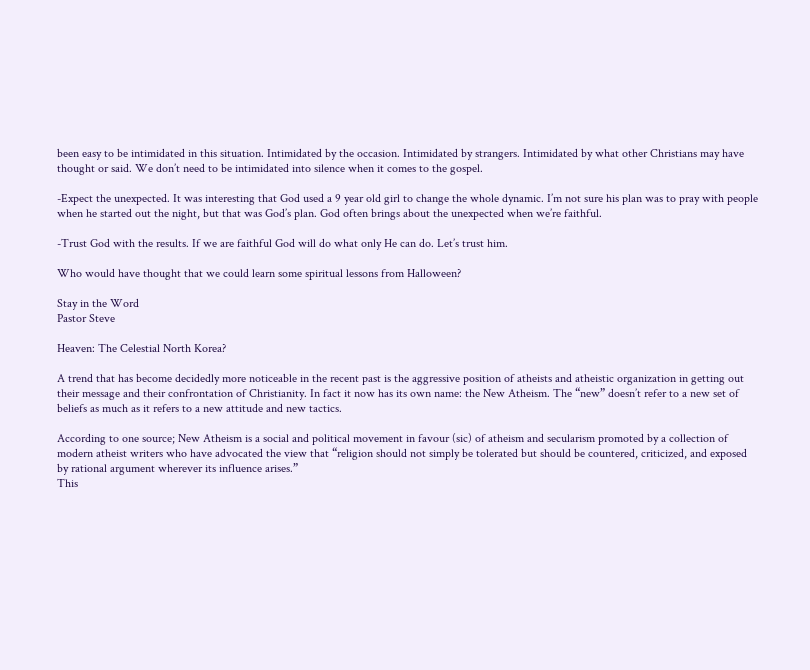been easy to be intimidated in this situation. Intimidated by the occasion. Intimidated by strangers. Intimidated by what other Christians may have thought or said. We don’t need to be intimidated into silence when it comes to the gospel.

-Expect the unexpected. It was interesting that God used a 9 year old girl to change the whole dynamic. I’m not sure his plan was to pray with people when he started out the night, but that was God’s plan. God often brings about the unexpected when we’re faithful.

-Trust God with the results. If we are faithful God will do what only He can do. Let’s trust him.

Who would have thought that we could learn some spiritual lessons from Halloween?

Stay in the Word
Pastor Steve

Heaven: The Celestial North Korea?

A trend that has become decidedly more noticeable in the recent past is the aggressive position of atheists and atheistic organization in getting out their message and their confrontation of Christianity. In fact it now has its own name: the New Atheism. The “new” doesn’t refer to a new set of beliefs as much as it refers to a new attitude and new tactics.

According to one source; New Atheism is a social and political movement in favour (sic) of atheism and secularism promoted by a collection of modern atheist writers who have advocated the view that “religion should not simply be tolerated but should be countered, criticized, and exposed by rational argument wherever its influence arises.”
This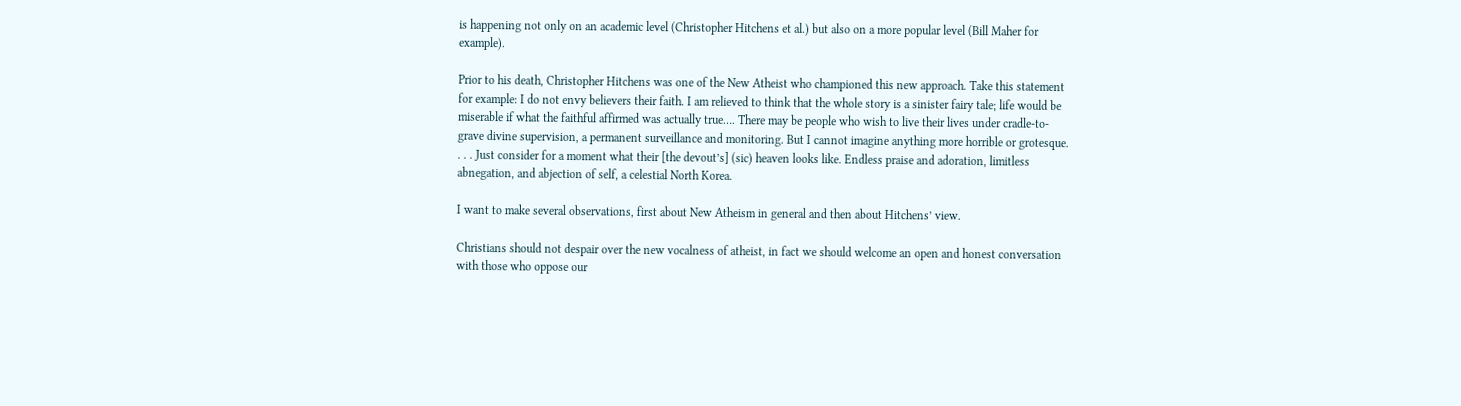is happening not only on an academic level (Christopher Hitchens et al.) but also on a more popular level (Bill Maher for example).

Prior to his death, Christopher Hitchens was one of the New Atheist who championed this new approach. Take this statement for example: I do not envy believers their faith. I am relieved to think that the whole story is a sinister fairy tale; life would be miserable if what the faithful affirmed was actually true…. There may be people who wish to live their lives under cradle-to-grave divine supervision, a permanent surveillance and monitoring. But I cannot imagine anything more horrible or grotesque. . . . Just consider for a moment what their [the devout’s] (sic) heaven looks like. Endless praise and adoration, limitless abnegation, and abjection of self, a celestial North Korea.

I want to make several observations, first about New Atheism in general and then about Hitchens’ view.

Christians should not despair over the new vocalness of atheist, in fact we should welcome an open and honest conversation with those who oppose our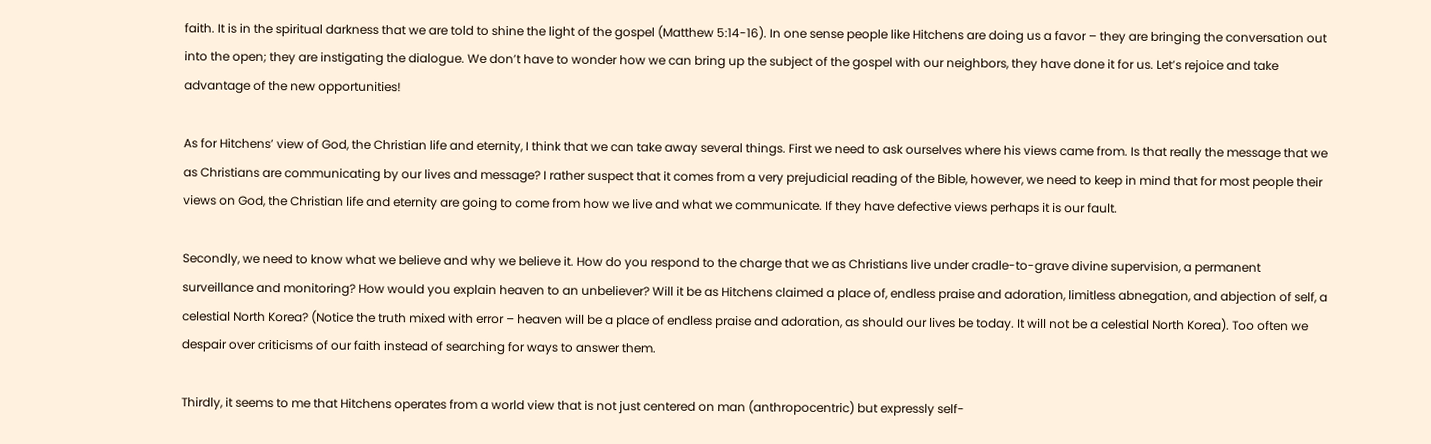faith. It is in the spiritual darkness that we are told to shine the light of the gospel (Matthew 5:14-16). In one sense people like Hitchens are doing us a favor – they are bringing the conversation out into the open; they are instigating the dialogue. We don’t have to wonder how we can bring up the subject of the gospel with our neighbors, they have done it for us. Let’s rejoice and take advantage of the new opportunities!

As for Hitchens’ view of God, the Christian life and eternity, I think that we can take away several things. First we need to ask ourselves where his views came from. Is that really the message that we as Christians are communicating by our lives and message? I rather suspect that it comes from a very prejudicial reading of the Bible, however, we need to keep in mind that for most people their views on God, the Christian life and eternity are going to come from how we live and what we communicate. If they have defective views perhaps it is our fault.

Secondly, we need to know what we believe and why we believe it. How do you respond to the charge that we as Christians live under cradle-to-grave divine supervision, a permanent surveillance and monitoring? How would you explain heaven to an unbeliever? Will it be as Hitchens claimed a place of, endless praise and adoration, limitless abnegation, and abjection of self, a celestial North Korea? (Notice the truth mixed with error – heaven will be a place of endless praise and adoration, as should our lives be today. It will not be a celestial North Korea). Too often we despair over criticisms of our faith instead of searching for ways to answer them.

Thirdly, it seems to me that Hitchens operates from a world view that is not just centered on man (anthropocentric) but expressly self-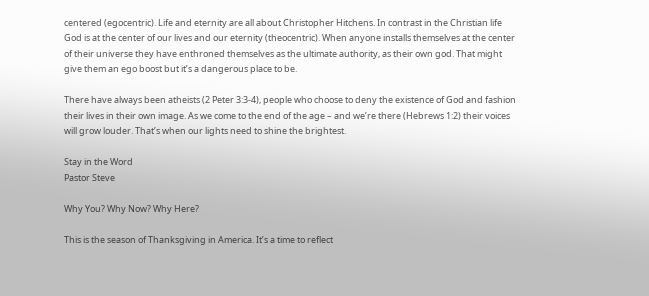centered (egocentric). Life and eternity are all about Christopher Hitchens. In contrast in the Christian life God is at the center of our lives and our eternity (theocentric). When anyone installs themselves at the center of their universe they have enthroned themselves as the ultimate authority, as their own god. That might give them an ego boost but it’s a dangerous place to be.

There have always been atheists (2 Peter 3:3-4), people who choose to deny the existence of God and fashion their lives in their own image. As we come to the end of the age – and we’re there (Hebrews 1:2) their voices will grow louder. That’s when our lights need to shine the brightest.

Stay in the Word
Pastor Steve

Why You? Why Now? Why Here?

This is the season of Thanksgiving in America. It’s a time to reflect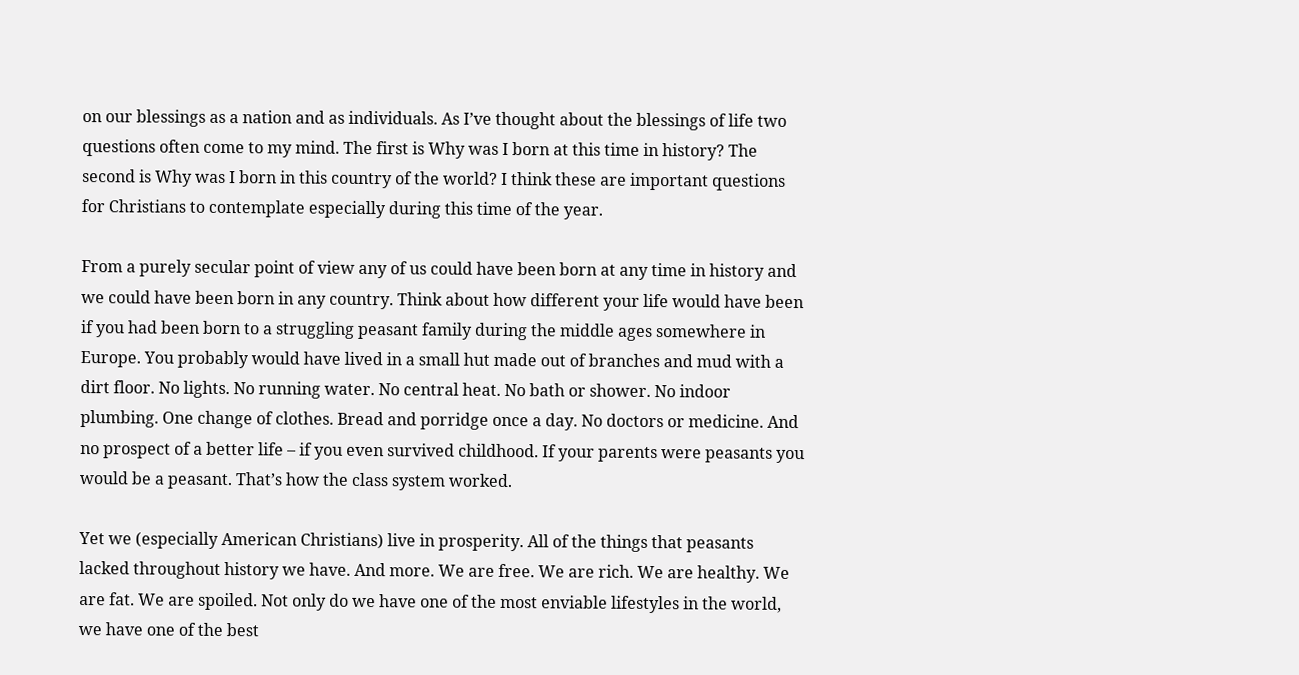on our blessings as a nation and as individuals. As I’ve thought about the blessings of life two questions often come to my mind. The first is Why was I born at this time in history? The second is Why was I born in this country of the world? I think these are important questions for Christians to contemplate especially during this time of the year.

From a purely secular point of view any of us could have been born at any time in history and we could have been born in any country. Think about how different your life would have been if you had been born to a struggling peasant family during the middle ages somewhere in Europe. You probably would have lived in a small hut made out of branches and mud with a dirt floor. No lights. No running water. No central heat. No bath or shower. No indoor plumbing. One change of clothes. Bread and porridge once a day. No doctors or medicine. And no prospect of a better life – if you even survived childhood. If your parents were peasants you would be a peasant. That’s how the class system worked.

Yet we (especially American Christians) live in prosperity. All of the things that peasants lacked throughout history we have. And more. We are free. We are rich. We are healthy. We are fat. We are spoiled. Not only do we have one of the most enviable lifestyles in the world, we have one of the best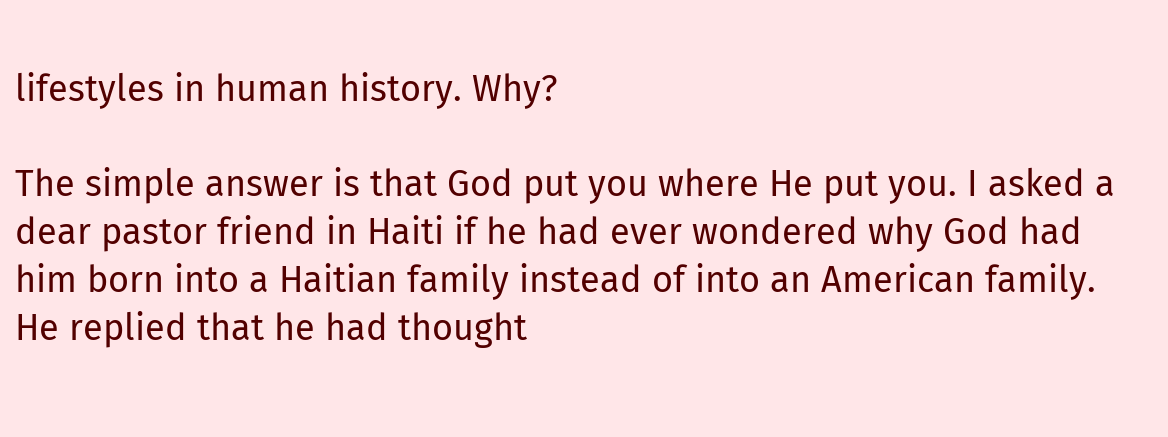lifestyles in human history. Why?

The simple answer is that God put you where He put you. I asked a dear pastor friend in Haiti if he had ever wondered why God had him born into a Haitian family instead of into an American family. He replied that he had thought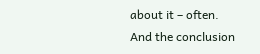about it – often. And the conclusion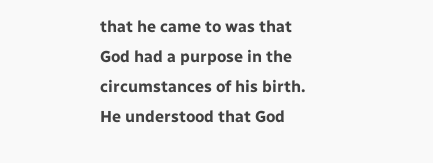that he came to was that God had a purpose in the circumstances of his birth. He understood that God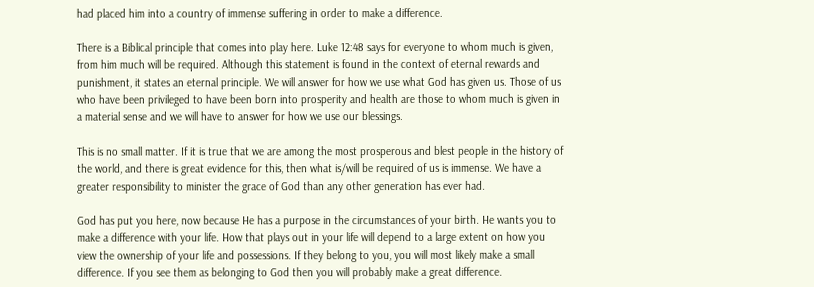had placed him into a country of immense suffering in order to make a difference.

There is a Biblical principle that comes into play here. Luke 12:48 says for everyone to whom much is given, from him much will be required. Although this statement is found in the context of eternal rewards and punishment, it states an eternal principle. We will answer for how we use what God has given us. Those of us who have been privileged to have been born into prosperity and health are those to whom much is given in a material sense and we will have to answer for how we use our blessings.

This is no small matter. If it is true that we are among the most prosperous and blest people in the history of the world, and there is great evidence for this, then what is/will be required of us is immense. We have a greater responsibility to minister the grace of God than any other generation has ever had.

God has put you here, now because He has a purpose in the circumstances of your birth. He wants you to make a difference with your life. How that plays out in your life will depend to a large extent on how you view the ownership of your life and possessions. If they belong to you, you will most likely make a small difference. If you see them as belonging to God then you will probably make a great difference.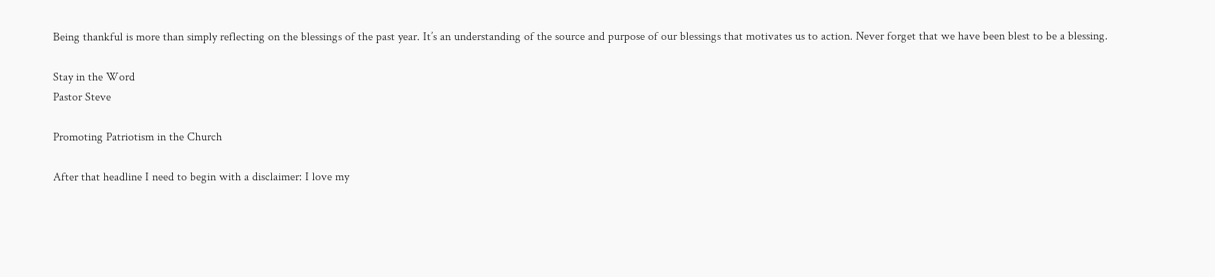Being thankful is more than simply reflecting on the blessings of the past year. It’s an understanding of the source and purpose of our blessings that motivates us to action. Never forget that we have been blest to be a blessing.

Stay in the Word
Pastor Steve

Promoting Patriotism in the Church

After that headline I need to begin with a disclaimer: I love my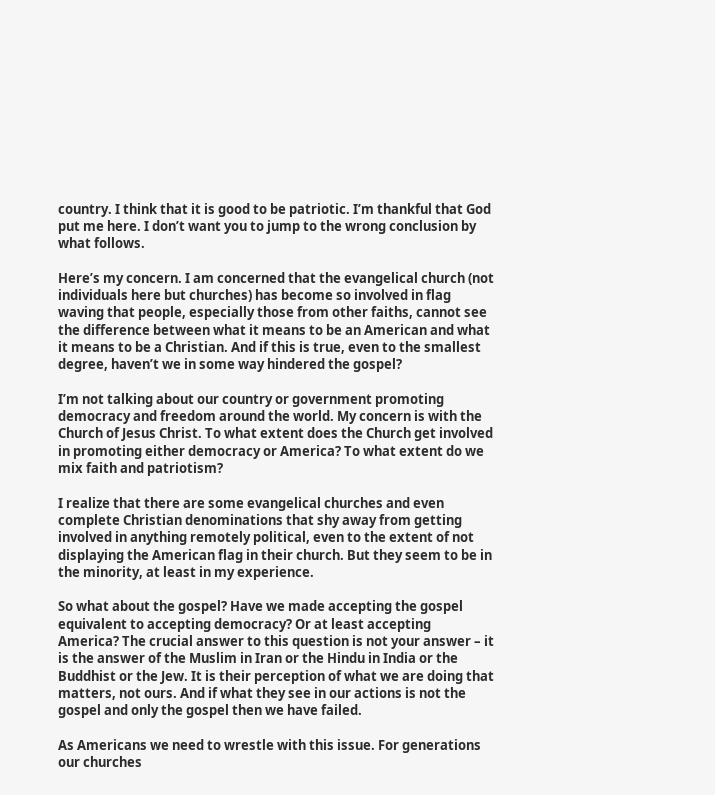country. I think that it is good to be patriotic. I’m thankful that God put me here. I don’t want you to jump to the wrong conclusion by what follows.

Here’s my concern. I am concerned that the evangelical church (not individuals here but churches) has become so involved in flag waving that people, especially those from other faiths, cannot see the difference between what it means to be an American and what it means to be a Christian. And if this is true, even to the smallest degree, haven’t we in some way hindered the gospel?

I’m not talking about our country or government promoting democracy and freedom around the world. My concern is with the Church of Jesus Christ. To what extent does the Church get involved in promoting either democracy or America? To what extent do we mix faith and patriotism?

I realize that there are some evangelical churches and even complete Christian denominations that shy away from getting involved in anything remotely political, even to the extent of not displaying the American flag in their church. But they seem to be in the minority, at least in my experience.

So what about the gospel? Have we made accepting the gospel equivalent to accepting democracy? Or at least accepting America? The crucial answer to this question is not your answer – it is the answer of the Muslim in Iran or the Hindu in India or the Buddhist or the Jew. It is their perception of what we are doing that matters, not ours. And if what they see in our actions is not the gospel and only the gospel then we have failed.

As Americans we need to wrestle with this issue. For generations our churches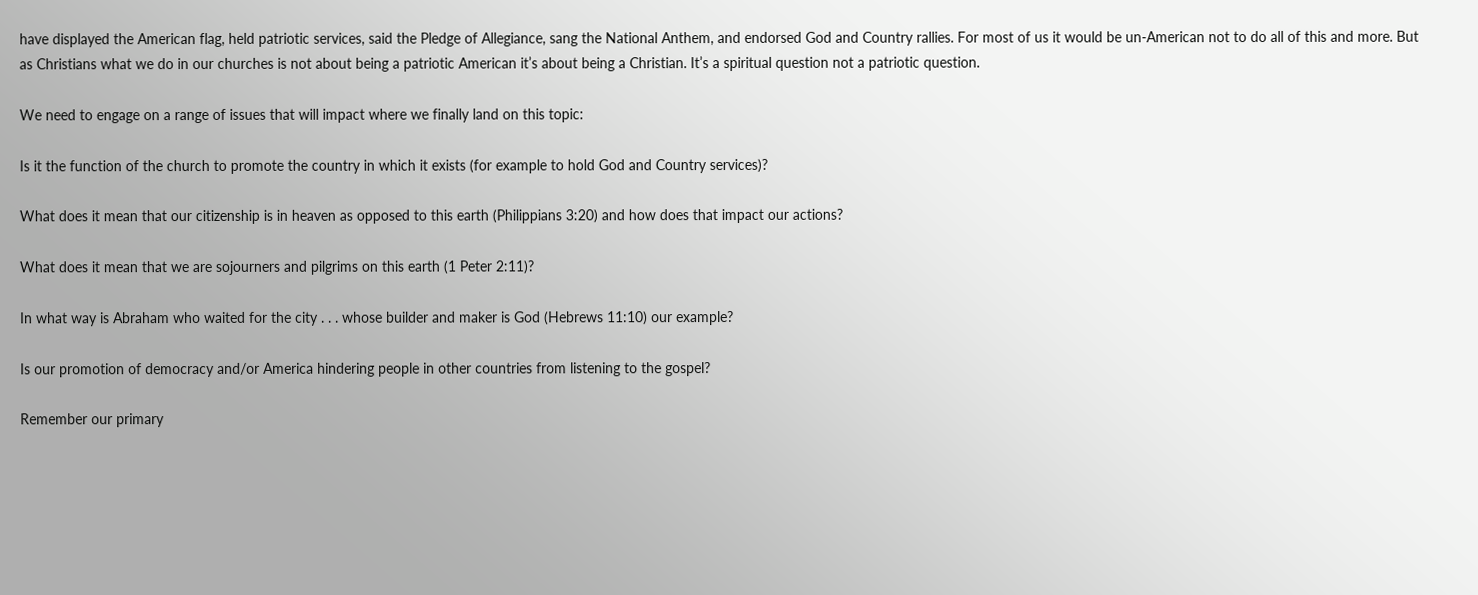have displayed the American flag, held patriotic services, said the Pledge of Allegiance, sang the National Anthem, and endorsed God and Country rallies. For most of us it would be un-American not to do all of this and more. But as Christians what we do in our churches is not about being a patriotic American it’s about being a Christian. It’s a spiritual question not a patriotic question.

We need to engage on a range of issues that will impact where we finally land on this topic:

Is it the function of the church to promote the country in which it exists (for example to hold God and Country services)?

What does it mean that our citizenship is in heaven as opposed to this earth (Philippians 3:20) and how does that impact our actions?

What does it mean that we are sojourners and pilgrims on this earth (1 Peter 2:11)?

In what way is Abraham who waited for the city . . . whose builder and maker is God (Hebrews 11:10) our example?

Is our promotion of democracy and/or America hindering people in other countries from listening to the gospel?

Remember our primary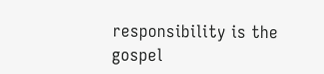responsibility is the gospel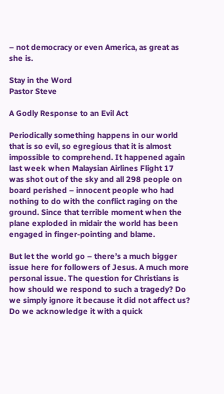– not democracy or even America, as great as she is.

Stay in the Word
Pastor Steve

A Godly Response to an Evil Act

Periodically something happens in our world that is so evil, so egregious that it is almost impossible to comprehend. It happened again last week when Malaysian Airlines Flight 17 was shot out of the sky and all 298 people on board perished – innocent people who had nothing to do with the conflict raging on the ground. Since that terrible moment when the plane exploded in midair the world has been engaged in finger-pointing and blame.

But let the world go – there’s a much bigger issue here for followers of Jesus. A much more personal issue. The question for Christians is how should we respond to such a tragedy? Do we simply ignore it because it did not affect us? Do we acknowledge it with a quick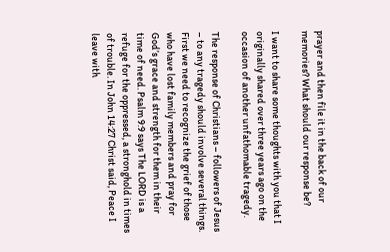prayer and then file it in the back of our memories? What should our response be?

I want to share some thoughts with you that I originally shared over three years ago on the occasion of another unfathomable tragedy.

The response of Christians – followers of Jesus – to any tragedy should involve several things. First we need to recognize the grief of those who have lost family members and pray for God’s grace and strength for them in their time of need. Psalm 9:9 says The LORD is a refuge for the oppressed, a stronghold in times of trouble. In John 14:27 Christ said, Peace I leave with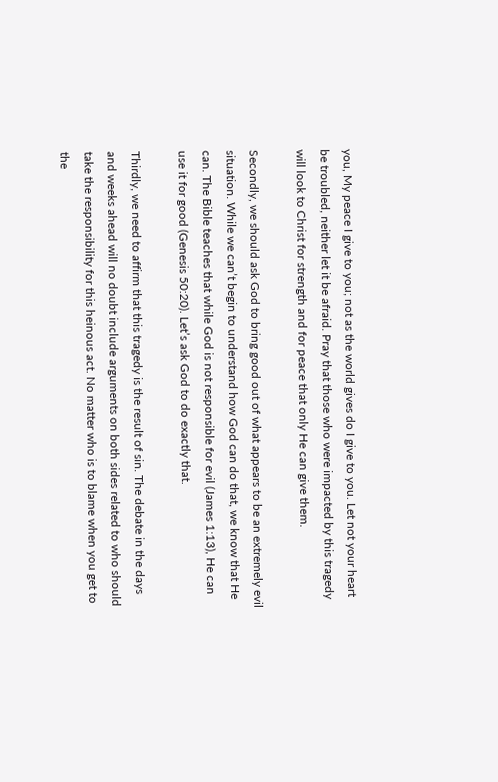you, My peace I give to you; not as the world gives do I give to you. Let not your heart be troubled, neither let it be afraid. Pray that those who were impacted by this tragedy will look to Christ for strength and for peace that only He can give them.

Secondly, we should ask God to bring good out of what appears to be an extremely evil situation. While we can’t begin to understand how God can do that, we know that He can. The Bible teaches that while God is not responsible for evil (James 1:13), He can use it for good (Genesis 50:20). Let’s ask God to do exactly that.

Thirdly, we need to affirm that this tragedy is the result of sin. The debate in the days and weeks ahead will no doubt include arguments on both sides related to who should take the responsibility for this heinous act. No matter who is to blame when you get to the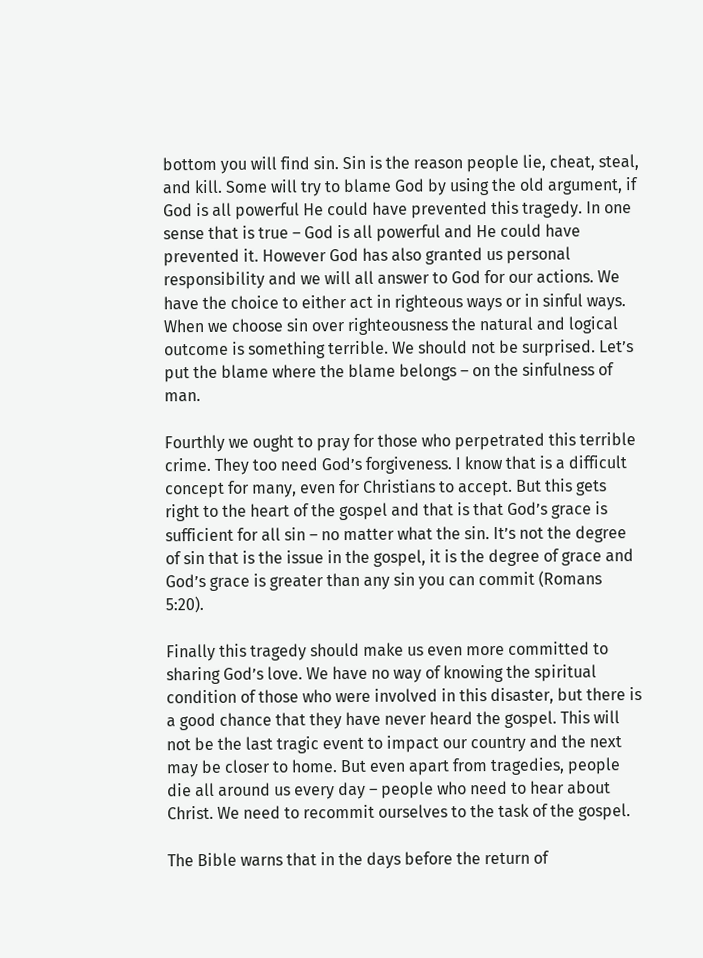bottom you will find sin. Sin is the reason people lie, cheat, steal, and kill. Some will try to blame God by using the old argument, if God is all powerful He could have prevented this tragedy. In one sense that is true – God is all powerful and He could have prevented it. However God has also granted us personal responsibility and we will all answer to God for our actions. We have the choice to either act in righteous ways or in sinful ways. When we choose sin over righteousness the natural and logical outcome is something terrible. We should not be surprised. Let’s put the blame where the blame belongs – on the sinfulness of man.

Fourthly we ought to pray for those who perpetrated this terrible crime. They too need God’s forgiveness. I know that is a difficult concept for many, even for Christians to accept. But this gets right to the heart of the gospel and that is that God’s grace is sufficient for all sin – no matter what the sin. It’s not the degree of sin that is the issue in the gospel, it is the degree of grace and God’s grace is greater than any sin you can commit (Romans 5:20).

Finally this tragedy should make us even more committed to sharing God’s love. We have no way of knowing the spiritual condition of those who were involved in this disaster, but there is a good chance that they have never heard the gospel. This will not be the last tragic event to impact our country and the next may be closer to home. But even apart from tragedies, people die all around us every day – people who need to hear about Christ. We need to recommit ourselves to the task of the gospel.

The Bible warns that in the days before the return of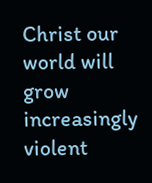Christ our world will grow increasingly violent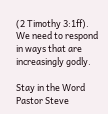(2 Timothy 3:1ff). We need to respond in ways that are increasingly godly.

Stay in the Word
Pastor Steve